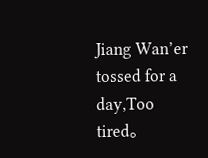Jiang Wan’er tossed for a day,Too tired。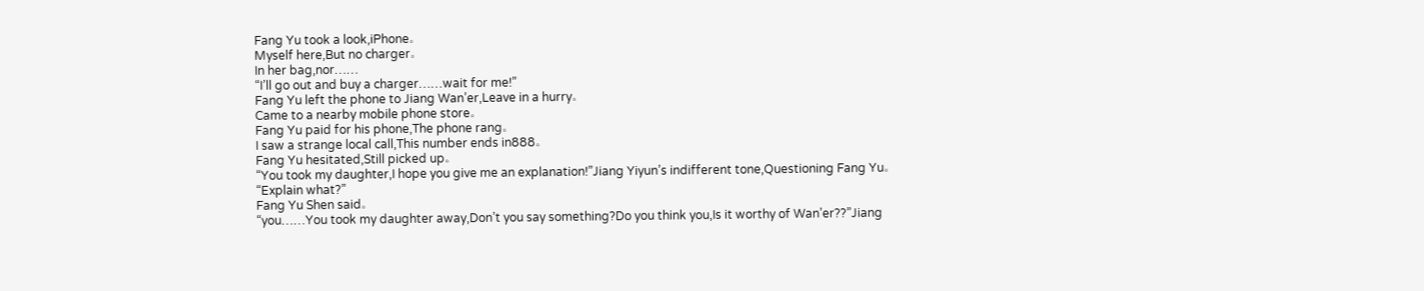Fang Yu took a look,iPhone。
Myself here,But no charger。
In her bag,nor……
“I’ll go out and buy a charger……wait for me!”
Fang Yu left the phone to Jiang Wan’er,Leave in a hurry。
Came to a nearby mobile phone store。
Fang Yu paid for his phone,The phone rang。
I saw a strange local call,This number ends in888。
Fang Yu hesitated,Still picked up。
“You took my daughter,I hope you give me an explanation!”Jiang Yiyun’s indifferent tone,Questioning Fang Yu。
“Explain what?”
Fang Yu Shen said。
“you……You took my daughter away,Don’t you say something?Do you think you,Is it worthy of Wan’er??”Jiang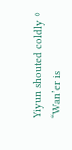Yiyun shouted coldly。
“Wan’er is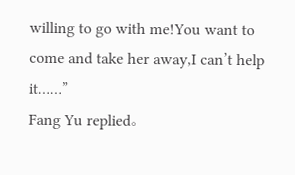willing to go with me!You want to come and take her away,I can’t help it……”
Fang Yu replied。